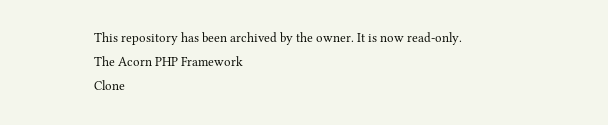This repository has been archived by the owner. It is now read-only.
The Acorn PHP Framework
Clone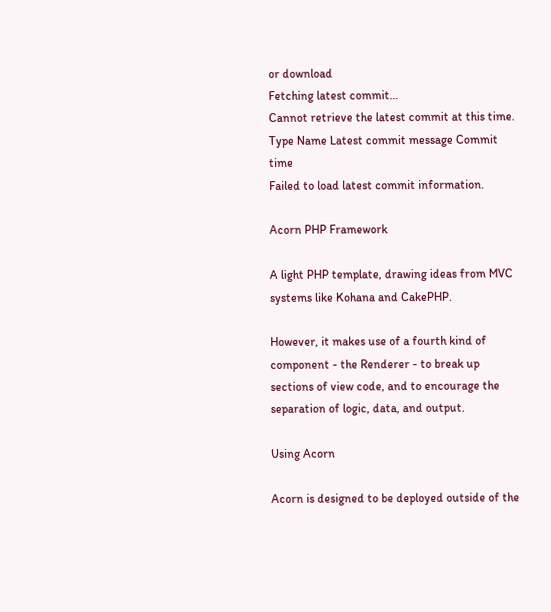or download
Fetching latest commit…
Cannot retrieve the latest commit at this time.
Type Name Latest commit message Commit time
Failed to load latest commit information.

Acorn PHP Framework

A light PHP template, drawing ideas from MVC systems like Kohana and CakePHP.

However, it makes use of a fourth kind of component - the Renderer - to break up sections of view code, and to encourage the separation of logic, data, and output.

Using Acorn

Acorn is designed to be deployed outside of the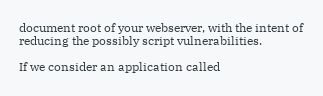document root of your webserver, with the intent of reducing the possibly script vulnerabilities.

If we consider an application called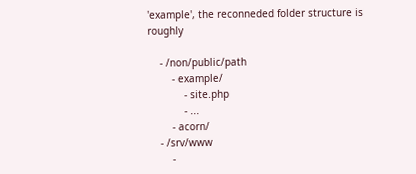'example', the reconneded folder structure is roughly

    - /non/public/path
        - example/
            - site.php
            - ...
        - acorn/
    - /srv/www
        -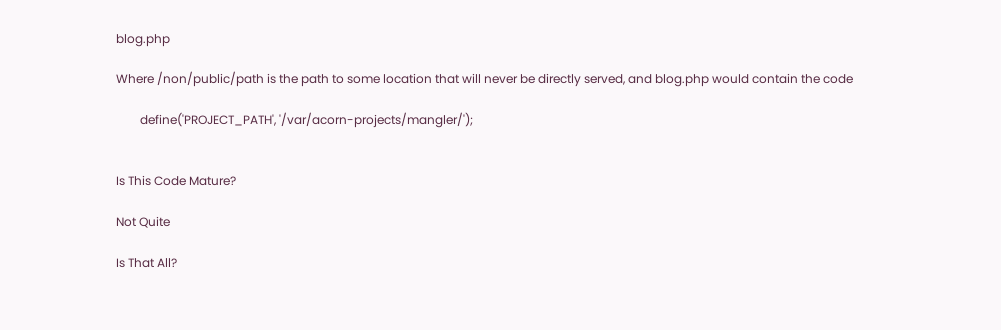blog.php

Where /non/public/path is the path to some location that will never be directly served, and blog.php would contain the code

        define('PROJECT_PATH', '/var/acorn-projects/mangler/');


Is This Code Mature?

Not Quite

Is That All?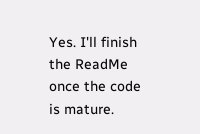Yes. I'll finish the ReadMe once the code is mature.